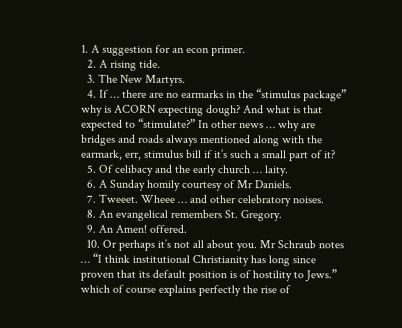1. A suggestion for an econ primer.
  2. A rising tide.
  3. The New Martyrs.
  4. If … there are no earmarks in the “stimulus package” why is ACORN expecting dough? And what is that expected to “stimulate?” In other news … why are bridges and roads always mentioned along with the earmark, err, stimulus bill if it’s such a small part of it?
  5. Of celibacy and the early church … laity.
  6. A Sunday homily courtesy of Mr Daniels.
  7. Tweeet. Wheee … and other celebratory noises.
  8. An evangelical remembers St. Gregory.
  9. An Amen! offered.
  10. Or perhaps it’s not all about you. Mr Schraub notes … “I think institutional Christianity has long since proven that its default position is of hostility to Jews.” which of course explains perfectly the rise of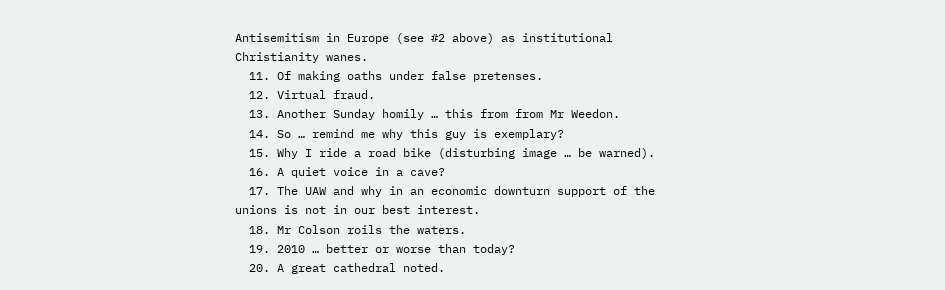Antisemitism in Europe (see #2 above) as institutional Christianity wanes.
  11. Of making oaths under false pretenses.
  12. Virtual fraud.
  13. Another Sunday homily … this from from Mr Weedon.
  14. So … remind me why this guy is exemplary?
  15. Why I ride a road bike (disturbing image … be warned).
  16. A quiet voice in a cave?
  17. The UAW and why in an economic downturn support of the unions is not in our best interest.
  18. Mr Colson roils the waters.
  19. 2010 … better or worse than today?
  20. A great cathedral noted.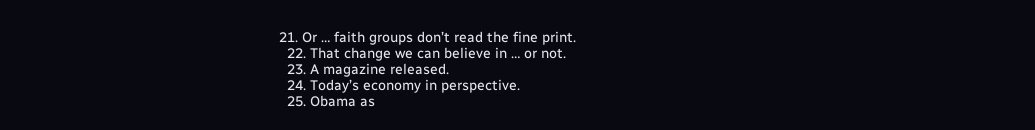21. Or … faith groups don’t read the fine print.
  22. That change we can believe in … or not.
  23. A magazine released.
  24. Today’s economy in perspective.
  25. Obama as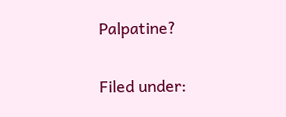Palpatine?

Filed under: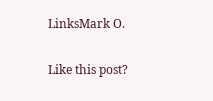LinksMark O.

Like this post?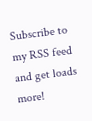Subscribe to my RSS feed and get loads more!